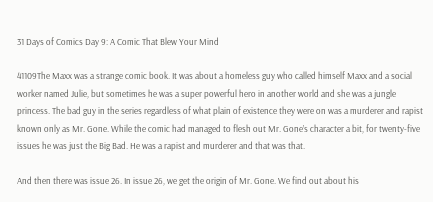31 Days of Comics Day 9: A Comic That Blew Your Mind

41109The Maxx was a strange comic book. It was about a homeless guy who called himself Maxx and a social worker named Julie, but sometimes he was a super powerful hero in another world and she was a jungle princess. The bad guy in the series regardless of what plain of existence they were on was a murderer and rapist known only as Mr. Gone. While the comic had managed to flesh out Mr. Gone’s character a bit, for twenty-five issues he was just the Big Bad. He was a rapist and murderer and that was that.

And then there was issue 26. In issue 26, we get the origin of Mr. Gone. We find out about his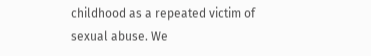childhood as a repeated victim of sexual abuse. We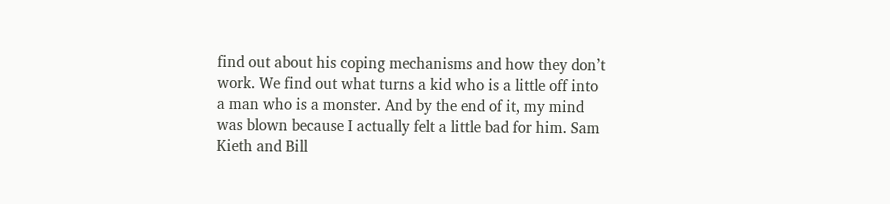find out about his coping mechanisms and how they don’t work. We find out what turns a kid who is a little off into a man who is a monster. And by the end of it, my mind was blown because I actually felt a little bad for him. Sam Kieth and Bill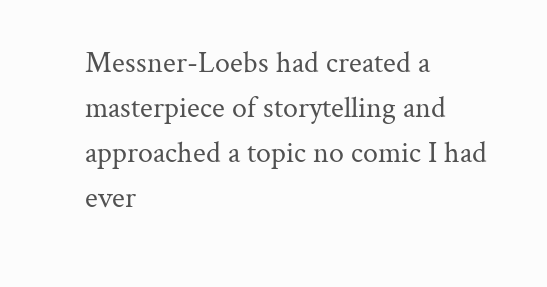Messner-Loebs had created a masterpiece of storytelling and approached a topic no comic I had ever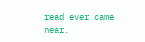read ever came near.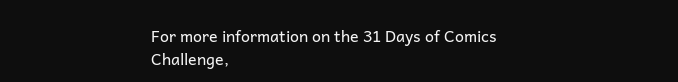For more information on the 31 Days of Comics Challenge,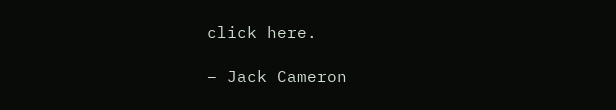click here.

– Jack Cameron